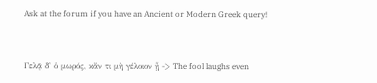Ask at the forum if you have an Ancient or Modern Greek query!


Γελᾷ δ' ὁ μωρός, κἄν τι μὴ γέλοιον ᾖ -> The fool laughs even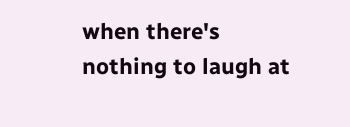when there's nothing to laugh at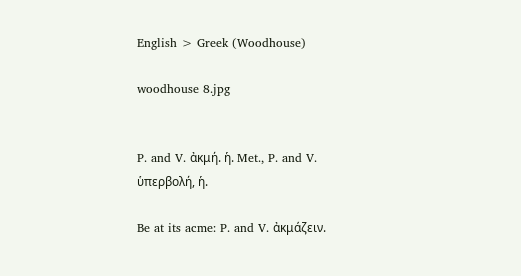English > Greek (Woodhouse)

woodhouse 8.jpg


P. and V. ἀκμή. ἡ. Met., P. and V. ὑπερβολή, ἡ.

Be at its acme: P. and V. ἀκμάζειν.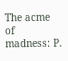The acme of madness: P.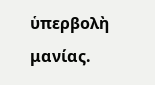ὑπερβολὴ μανίας.